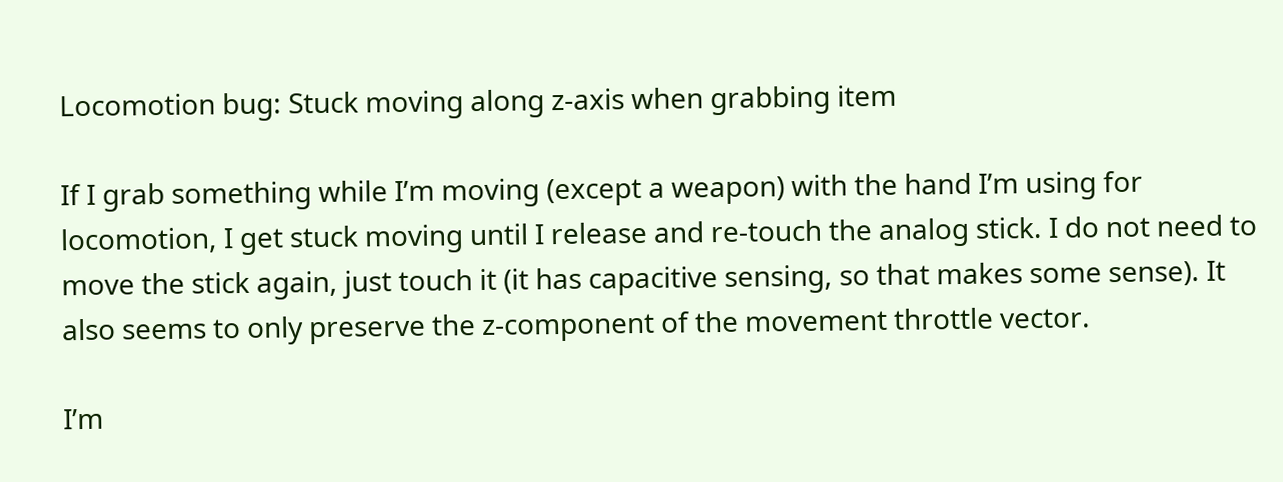Locomotion bug: Stuck moving along z-axis when grabbing item

If I grab something while I’m moving (except a weapon) with the hand I’m using for locomotion, I get stuck moving until I release and re-touch the analog stick. I do not need to move the stick again, just touch it (it has capacitive sensing, so that makes some sense). It also seems to only preserve the z-component of the movement throttle vector.

I’m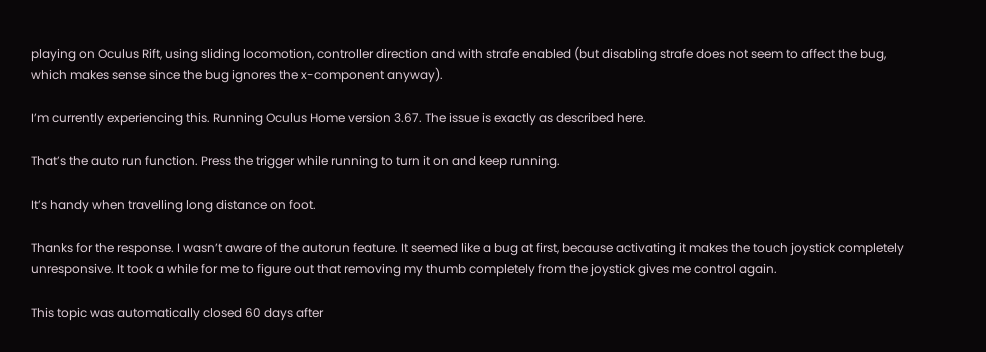playing on Oculus Rift, using sliding locomotion, controller direction and with strafe enabled (but disabling strafe does not seem to affect the bug, which makes sense since the bug ignores the x-component anyway).

I’m currently experiencing this. Running Oculus Home version 3.67. The issue is exactly as described here.

That’s the auto run function. Press the trigger while running to turn it on and keep running.

It’s handy when travelling long distance on foot.

Thanks for the response. I wasn’t aware of the autorun feature. It seemed like a bug at first, because activating it makes the touch joystick completely unresponsive. It took a while for me to figure out that removing my thumb completely from the joystick gives me control again.

This topic was automatically closed 60 days after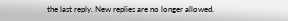the last reply. New replies are no longer allowed.